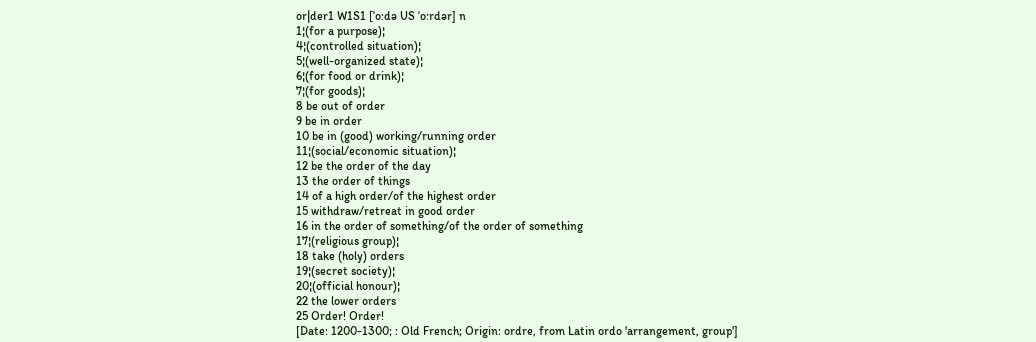or|der1 W1S1 [ˈo:də US ˈo:rdər] n
1¦(for a purpose)¦
4¦(controlled situation)¦
5¦(well-organized state)¦
6¦(for food or drink)¦
7¦(for goods)¦
8 be out of order
9 be in order
10 be in (good) working/running order
11¦(social/economic situation)¦
12 be the order of the day
13 the order of things
14 of a high order/of the highest order
15 withdraw/retreat in good order
16 in the order of something/of the order of something
17¦(religious group)¦
18 take (holy) orders
19¦(secret society)¦
20¦(official honour)¦
22 the lower orders
25 Order! Order!
[Date: 1200-1300; : Old French; Origin: ordre, from Latin ordo 'arrangement, group']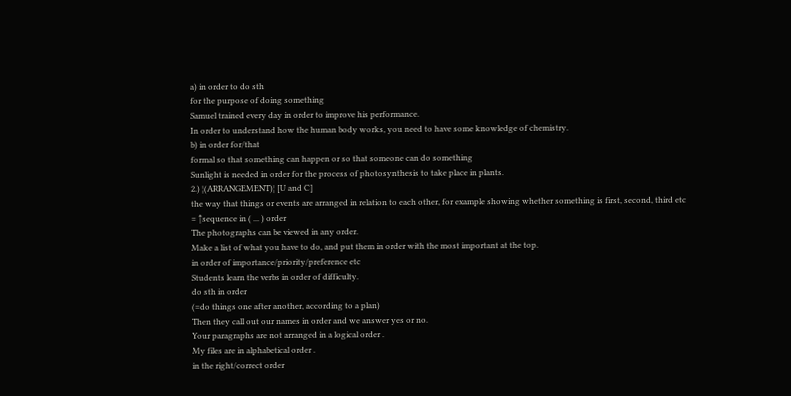a) in order to do sth
for the purpose of doing something
Samuel trained every day in order to improve his performance.
In order to understand how the human body works, you need to have some knowledge of chemistry.
b) in order for/that
formal so that something can happen or so that someone can do something
Sunlight is needed in order for the process of photosynthesis to take place in plants.
2.) ¦(ARRANGEMENT)¦ [U and C]
the way that things or events are arranged in relation to each other, for example showing whether something is first, second, third etc
= ↑sequence in ( ... ) order
The photographs can be viewed in any order.
Make a list of what you have to do, and put them in order with the most important at the top.
in order of importance/priority/preference etc
Students learn the verbs in order of difficulty.
do sth in order
(=do things one after another, according to a plan)
Then they call out our names in order and we answer yes or no.
Your paragraphs are not arranged in a logical order .
My files are in alphabetical order .
in the right/correct order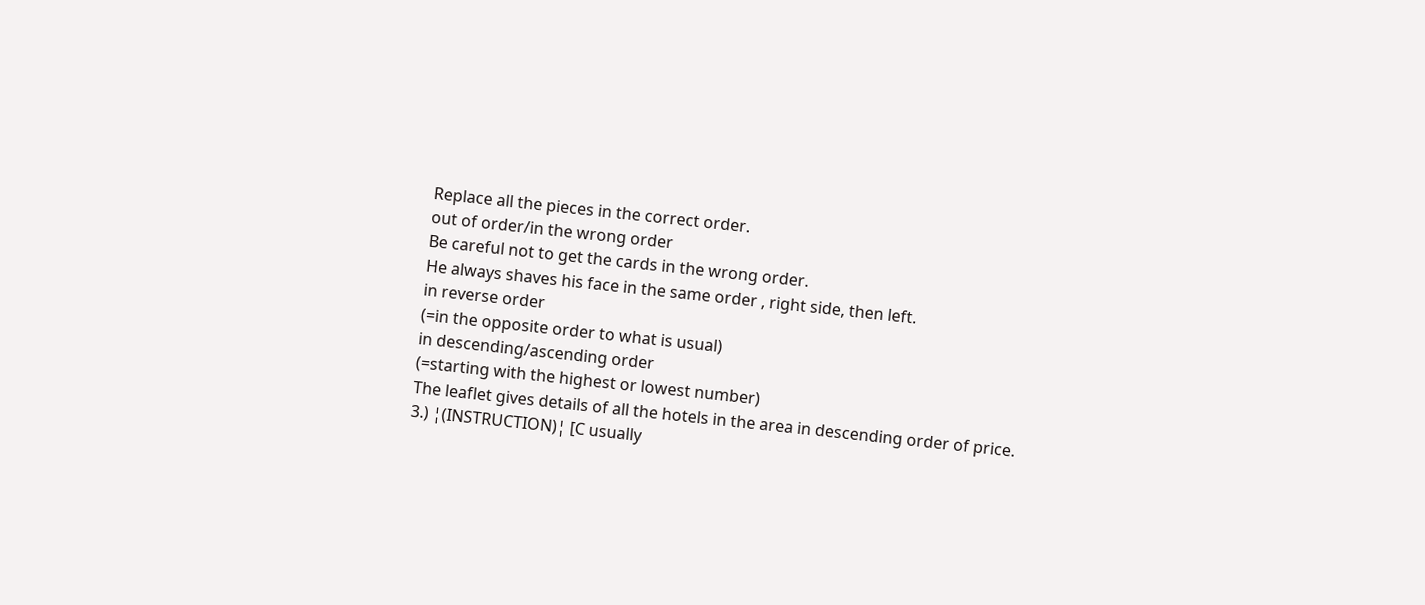Replace all the pieces in the correct order.
out of order/in the wrong order
Be careful not to get the cards in the wrong order.
He always shaves his face in the same order , right side, then left.
in reverse order
(=in the opposite order to what is usual)
in descending/ascending order
(=starting with the highest or lowest number)
The leaflet gives details of all the hotels in the area in descending order of price.
3.) ¦(INSTRUCTION)¦ [C usually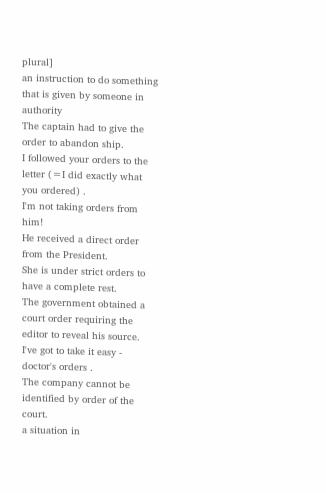plural]
an instruction to do something that is given by someone in authority
The captain had to give the order to abandon ship.
I followed your orders to the letter (=I did exactly what you ordered) .
I'm not taking orders from him!
He received a direct order from the President.
She is under strict orders to have a complete rest.
The government obtained a court order requiring the editor to reveal his source.
I've got to take it easy - doctor's orders .
The company cannot be identified by order of the court.
a situation in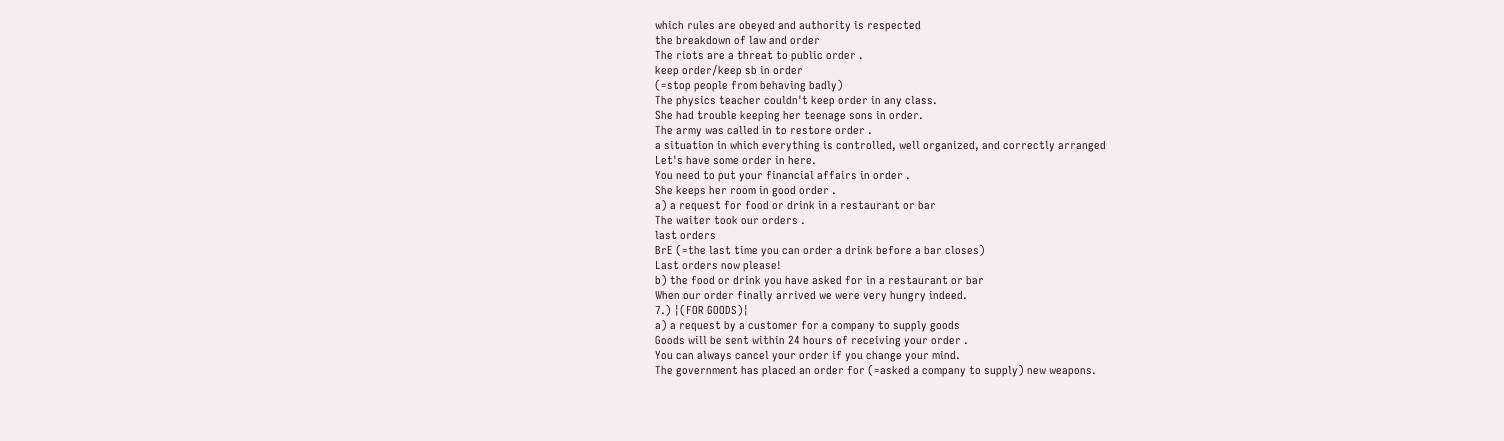which rules are obeyed and authority is respected
the breakdown of law and order
The riots are a threat to public order .
keep order/keep sb in order
(=stop people from behaving badly)
The physics teacher couldn't keep order in any class.
She had trouble keeping her teenage sons in order.
The army was called in to restore order .
a situation in which everything is controlled, well organized, and correctly arranged
Let's have some order in here.
You need to put your financial affairs in order .
She keeps her room in good order .
a) a request for food or drink in a restaurant or bar
The waiter took our orders .
last orders
BrE (=the last time you can order a drink before a bar closes)
Last orders now please!
b) the food or drink you have asked for in a restaurant or bar
When our order finally arrived we were very hungry indeed.
7.) ¦(FOR GOODS)¦
a) a request by a customer for a company to supply goods
Goods will be sent within 24 hours of receiving your order .
You can always cancel your order if you change your mind.
The government has placed an order for (=asked a company to supply) new weapons.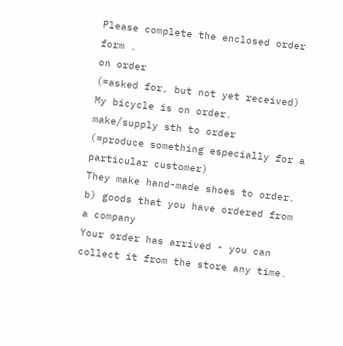Please complete the enclosed order form .
on order
(=asked for, but not yet received)
My bicycle is on order.
make/supply sth to order
(=produce something especially for a particular customer)
They make hand-made shoes to order.
b) goods that you have ordered from a company
Your order has arrived - you can collect it from the store any time.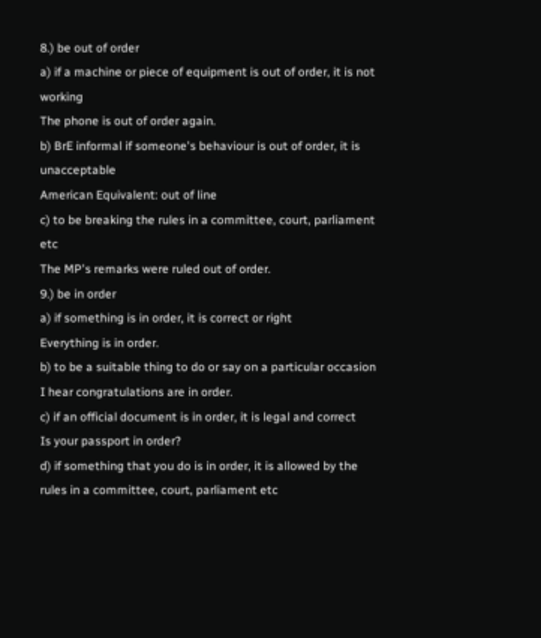8.) be out of order
a) if a machine or piece of equipment is out of order, it is not working
The phone is out of order again.
b) BrE informal if someone's behaviour is out of order, it is unacceptable
American Equivalent: out of line
c) to be breaking the rules in a committee, court, parliament etc
The MP's remarks were ruled out of order.
9.) be in order
a) if something is in order, it is correct or right
Everything is in order.
b) to be a suitable thing to do or say on a particular occasion
I hear congratulations are in order.
c) if an official document is in order, it is legal and correct
Is your passport in order?
d) if something that you do is in order, it is allowed by the rules in a committee, court, parliament etc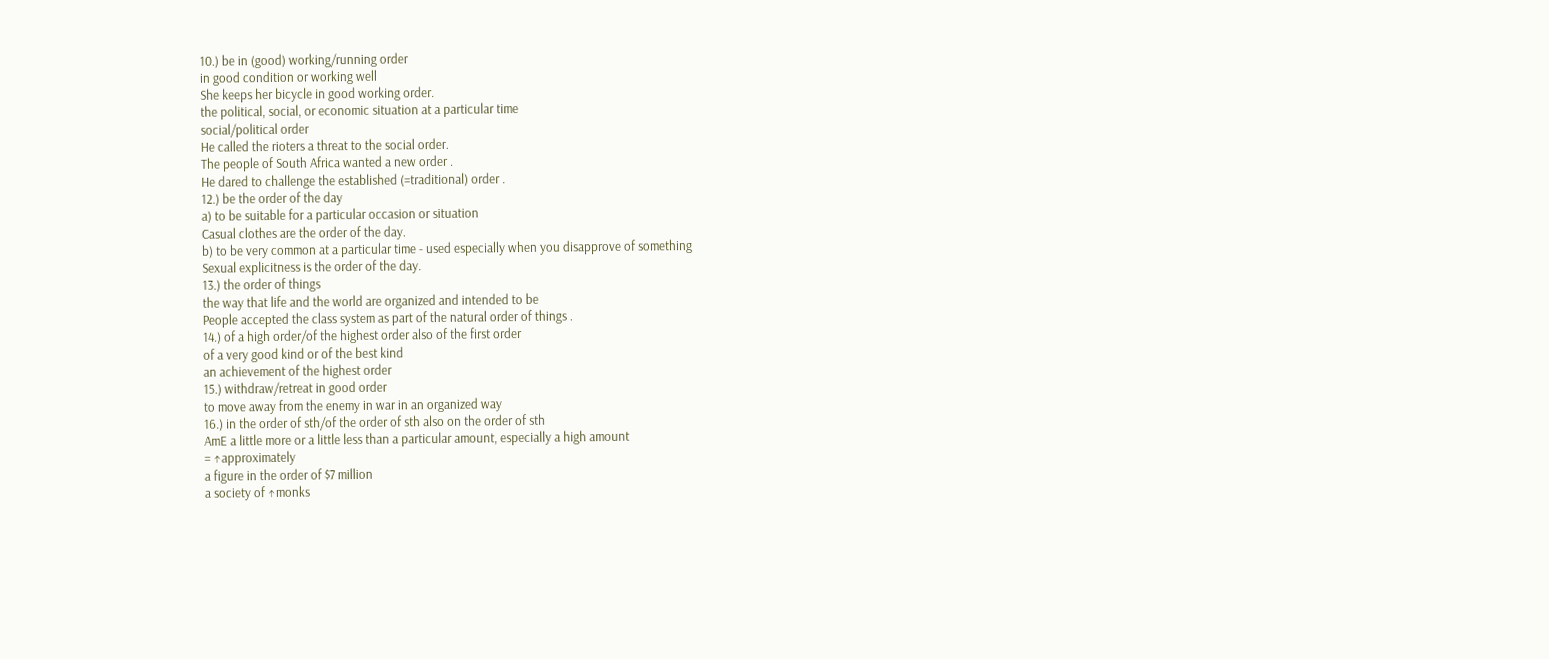10.) be in (good) working/running order
in good condition or working well
She keeps her bicycle in good working order.
the political, social, or economic situation at a particular time
social/political order
He called the rioters a threat to the social order.
The people of South Africa wanted a new order .
He dared to challenge the established (=traditional) order .
12.) be the order of the day
a) to be suitable for a particular occasion or situation
Casual clothes are the order of the day.
b) to be very common at a particular time - used especially when you disapprove of something
Sexual explicitness is the order of the day.
13.) the order of things
the way that life and the world are organized and intended to be
People accepted the class system as part of the natural order of things .
14.) of a high order/of the highest order also of the first order
of a very good kind or of the best kind
an achievement of the highest order
15.) withdraw/retreat in good order
to move away from the enemy in war in an organized way
16.) in the order of sth/of the order of sth also on the order of sth
AmE a little more or a little less than a particular amount, especially a high amount
= ↑approximately
a figure in the order of $7 million
a society of ↑monks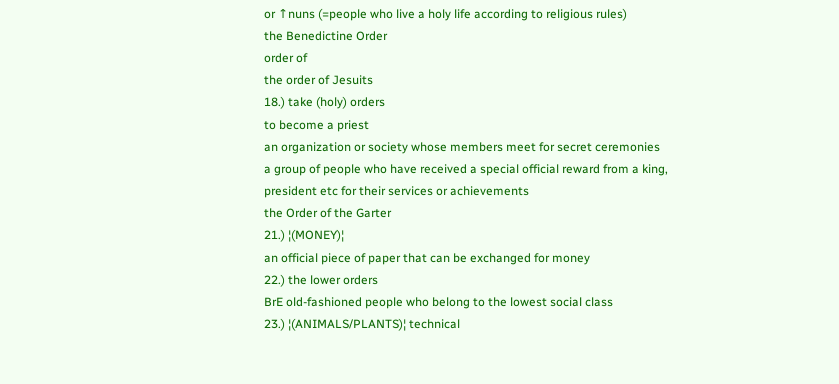or ↑nuns (=people who live a holy life according to religious rules)
the Benedictine Order
order of
the order of Jesuits
18.) take (holy) orders
to become a priest
an organization or society whose members meet for secret ceremonies
a group of people who have received a special official reward from a king, president etc for their services or achievements
the Order of the Garter
21.) ¦(MONEY)¦
an official piece of paper that can be exchanged for money
22.) the lower orders
BrE old-fashioned people who belong to the lowest social class
23.) ¦(ANIMALS/PLANTS)¦ technical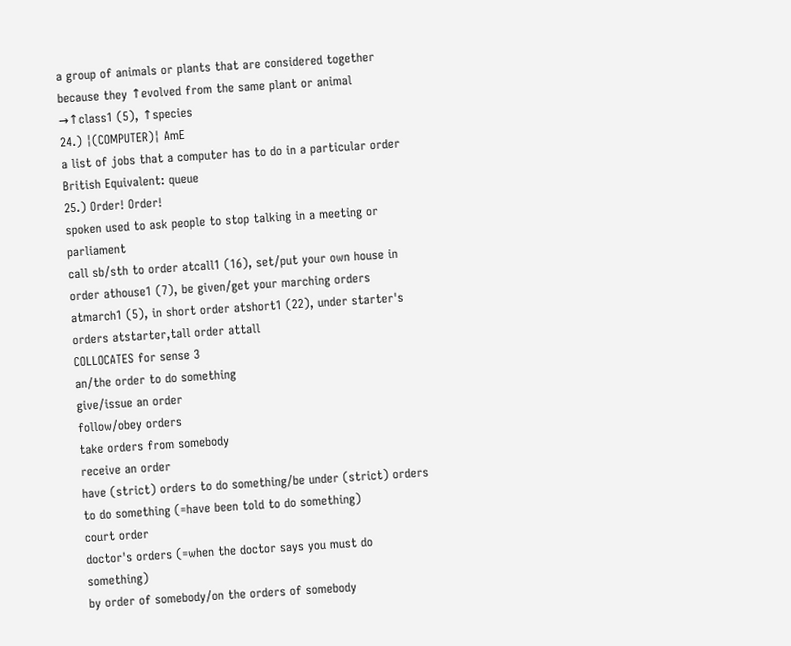a group of animals or plants that are considered together because they ↑evolved from the same plant or animal
→↑class1 (5), ↑species
24.) ¦(COMPUTER)¦ AmE
a list of jobs that a computer has to do in a particular order
British Equivalent: queue
25.) Order! Order!
spoken used to ask people to stop talking in a meeting or parliament
call sb/sth to order atcall1 (16), set/put your own house in order athouse1 (7), be given/get your marching orders atmarch1 (5), in short order atshort1 (22), under starter's orders atstarter,tall order attall
COLLOCATES for sense 3
an/the order to do something
give/issue an order
follow/obey orders
take orders from somebody
receive an order
have (strict) orders to do something/be under (strict) orders to do something (=have been told to do something)
court order
doctor's orders (=when the doctor says you must do something)
by order of somebody/on the orders of somebody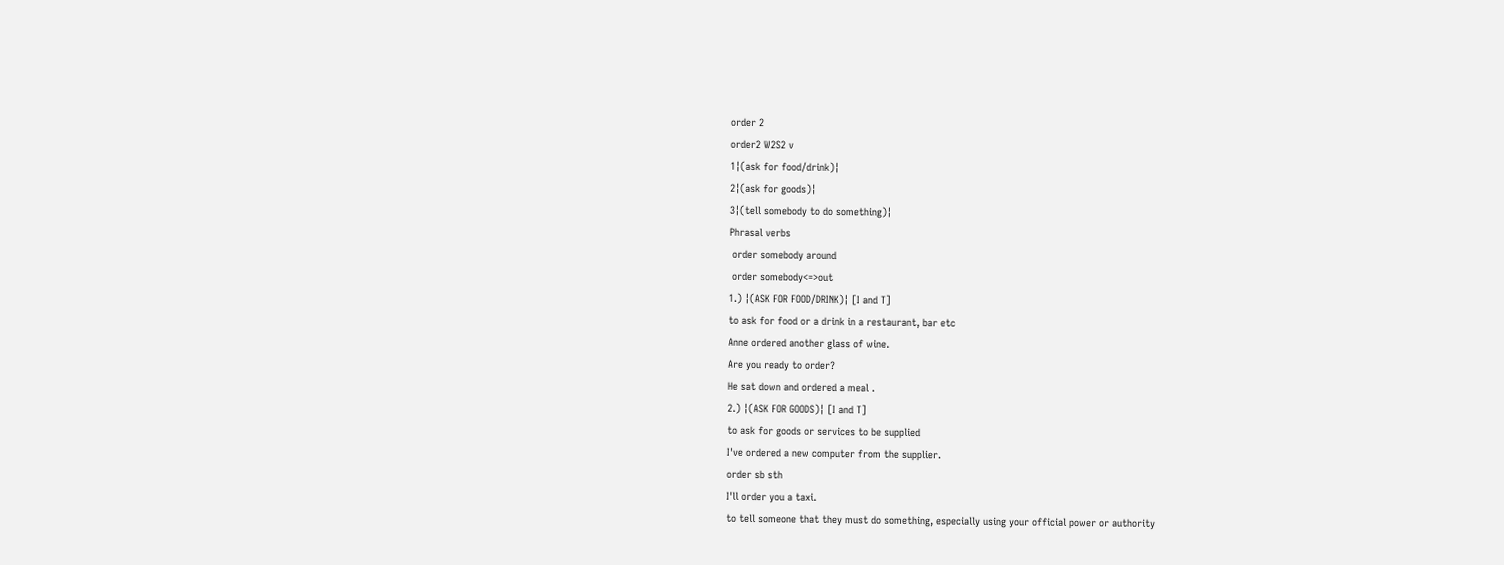order 2
order2 W2S2 v
1¦(ask for food/drink)¦
2¦(ask for goods)¦
3¦(tell somebody to do something)¦
Phrasal verbs
 order somebody around
 order somebody<=>out
1.) ¦(ASK FOR FOOD/DRINK)¦ [I and T]
to ask for food or a drink in a restaurant, bar etc
Anne ordered another glass of wine.
Are you ready to order?
He sat down and ordered a meal .
2.) ¦(ASK FOR GOODS)¦ [I and T]
to ask for goods or services to be supplied
I've ordered a new computer from the supplier.
order sb sth
I'll order you a taxi.
to tell someone that they must do something, especially using your official power or authority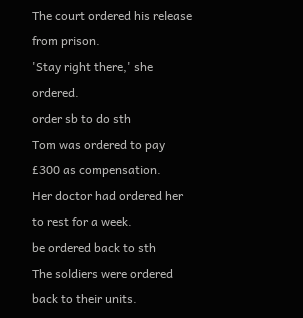The court ordered his release from prison.
'Stay right there,' she ordered.
order sb to do sth
Tom was ordered to pay £300 as compensation.
Her doctor had ordered her to rest for a week.
be ordered back to sth
The soldiers were ordered back to their units.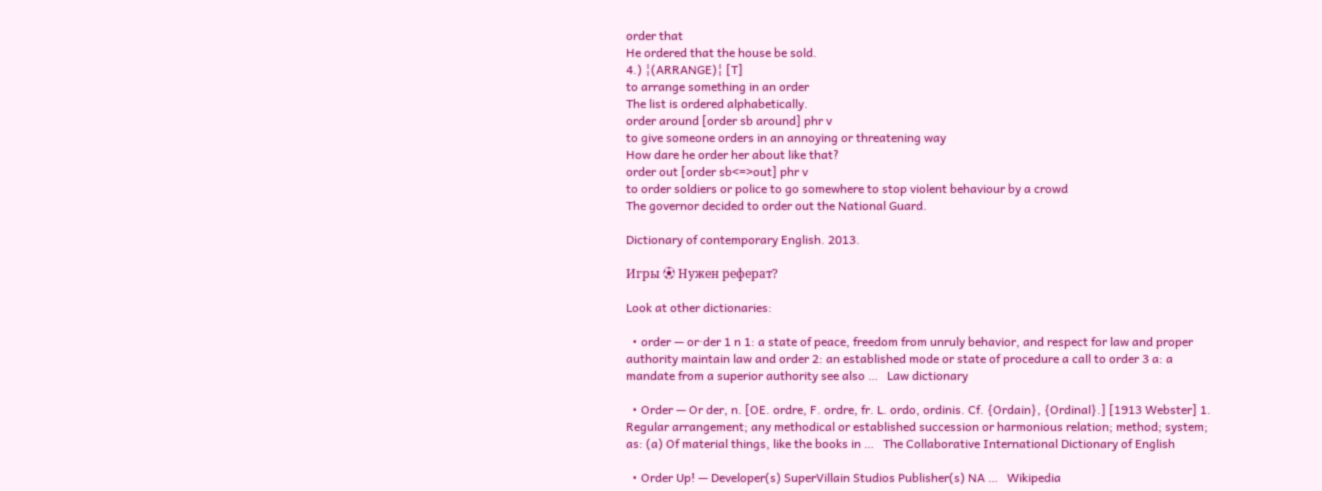order that
He ordered that the house be sold.
4.) ¦(ARRANGE)¦ [T]
to arrange something in an order
The list is ordered alphabetically.
order around [order sb around] phr v
to give someone orders in an annoying or threatening way
How dare he order her about like that?
order out [order sb<=>out] phr v
to order soldiers or police to go somewhere to stop violent behaviour by a crowd
The governor decided to order out the National Guard.

Dictionary of contemporary English. 2013.

Игры ⚽ Нужен реферат?

Look at other dictionaries:

  • order — or·der 1 n 1: a state of peace, freedom from unruly behavior, and respect for law and proper authority maintain law and order 2: an established mode or state of procedure a call to order 3 a: a mandate from a superior authority see also …   Law dictionary

  • Order — Or der, n. [OE. ordre, F. ordre, fr. L. ordo, ordinis. Cf. {Ordain}, {Ordinal}.] [1913 Webster] 1. Regular arrangement; any methodical or established succession or harmonious relation; method; system; as: (a) Of material things, like the books in …   The Collaborative International Dictionary of English

  • Order Up! — Developer(s) SuperVillain Studios Publisher(s) NA …   Wikipedia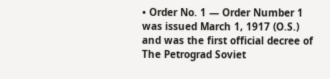• Order No. 1 — Order Number 1 was issued March 1, 1917 (O.S.) and was the first official decree of The Petrograd Soviet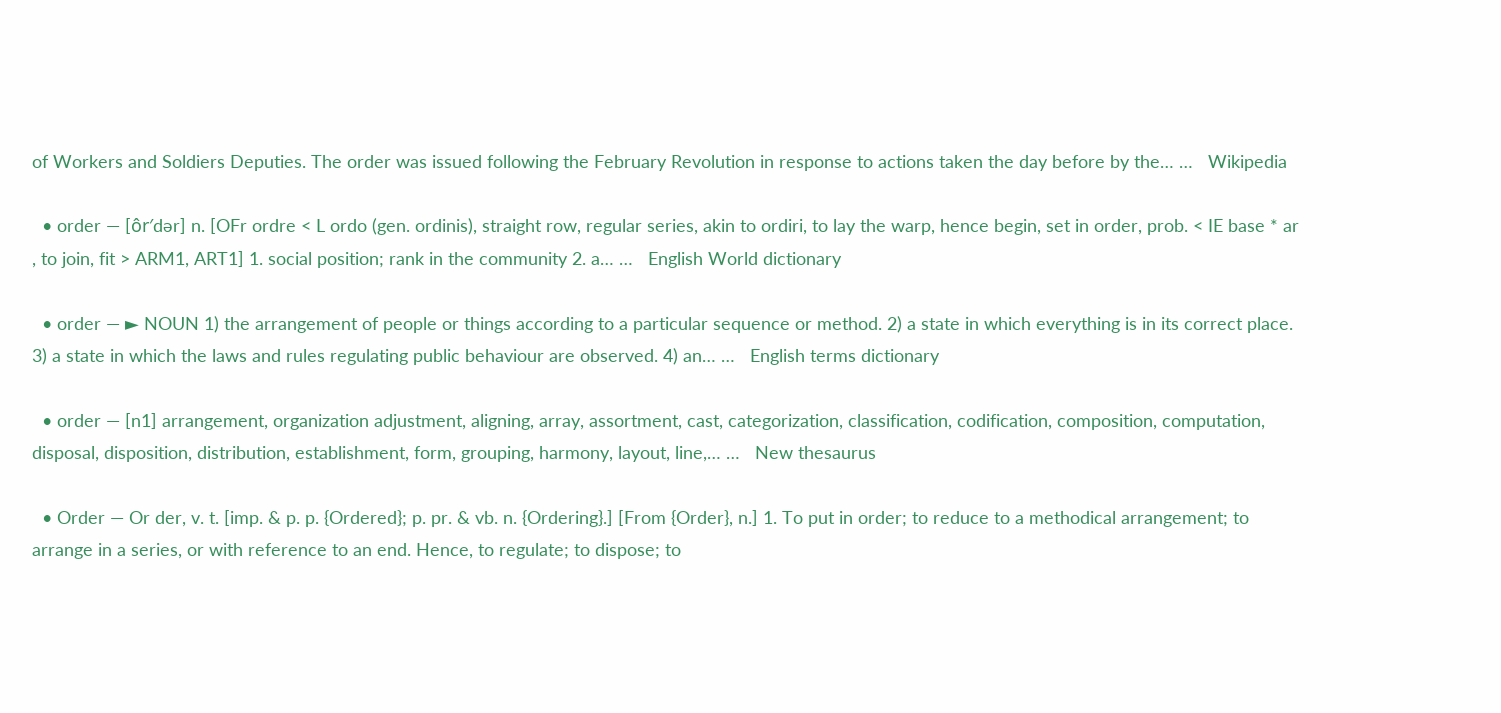of Workers and Soldiers Deputies. The order was issued following the February Revolution in response to actions taken the day before by the… …   Wikipedia

  • order — [ôr′dər] n. [OFr ordre < L ordo (gen. ordinis), straight row, regular series, akin to ordiri, to lay the warp, hence begin, set in order, prob. < IE base * ar , to join, fit > ARM1, ART1] 1. social position; rank in the community 2. a… …   English World dictionary

  • order — ► NOUN 1) the arrangement of people or things according to a particular sequence or method. 2) a state in which everything is in its correct place. 3) a state in which the laws and rules regulating public behaviour are observed. 4) an… …   English terms dictionary

  • order — [n1] arrangement, organization adjustment, aligning, array, assortment, cast, categorization, classification, codification, composition, computation, disposal, disposition, distribution, establishment, form, grouping, harmony, layout, line,… …   New thesaurus

  • Order — Or der, v. t. [imp. & p. p. {Ordered}; p. pr. & vb. n. {Ordering}.] [From {Order}, n.] 1. To put in order; to reduce to a methodical arrangement; to arrange in a series, or with reference to an end. Hence, to regulate; to dispose; to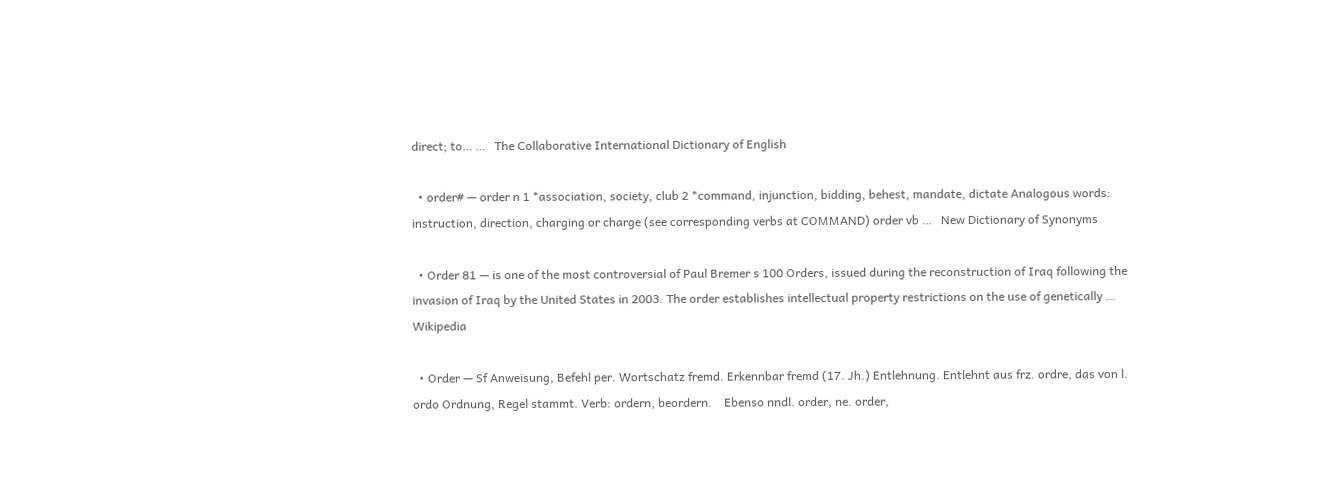direct; to… …   The Collaborative International Dictionary of English

  • order# — order n 1 *association, society, club 2 *command, injunction, bidding, behest, mandate, dictate Analogous words: instruction, direction, charging or charge (see corresponding verbs at COMMAND) order vb …   New Dictionary of Synonyms

  • Order 81 — is one of the most controversial of Paul Bremer s 100 Orders, issued during the reconstruction of Iraq following the invasion of Iraq by the United States in 2003. The order establishes intellectual property restrictions on the use of genetically …   Wikipedia

  • Order — Sf Anweisung, Befehl per. Wortschatz fremd. Erkennbar fremd (17. Jh.) Entlehnung. Entlehnt aus frz. ordre, das von l. ordo Ordnung, Regel stammt. Verb: ordern, beordern.    Ebenso nndl. order, ne. order,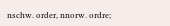nschw. order, nnorw. ordre;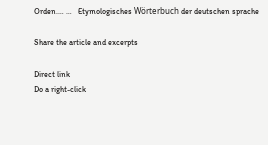Orden.… …   Etymologisches Wörterbuch der deutschen sprache

Share the article and excerpts

Direct link
Do a right-click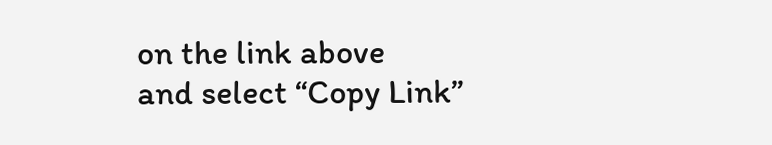on the link above
and select “Copy Link”